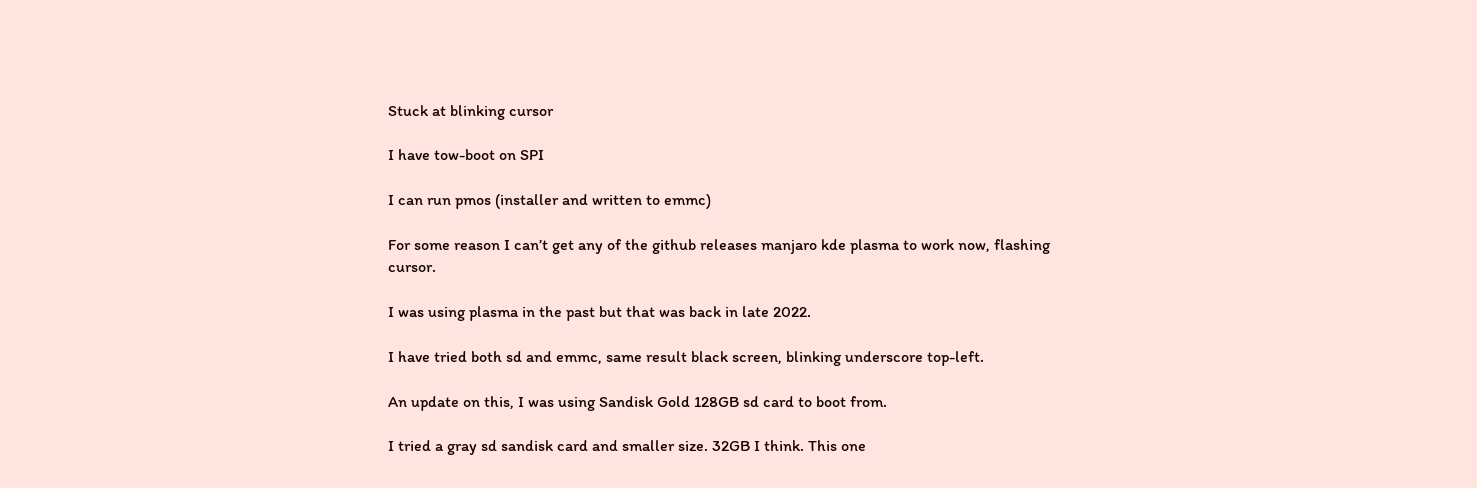Stuck at blinking cursor

I have tow-boot on SPI

I can run pmos (installer and written to emmc)

For some reason I can’t get any of the github releases manjaro kde plasma to work now, flashing cursor.

I was using plasma in the past but that was back in late 2022.

I have tried both sd and emmc, same result black screen, blinking underscore top-left.

An update on this, I was using Sandisk Gold 128GB sd card to boot from.

I tried a gray sd sandisk card and smaller size. 32GB I think. This one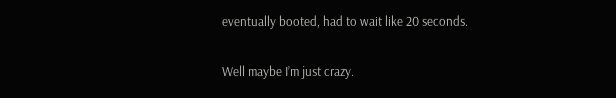eventually booted, had to wait like 20 seconds.

Well maybe I’m just crazy.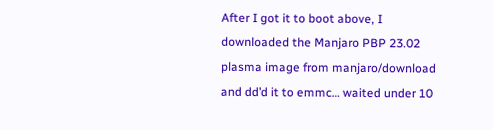After I got it to boot above, I downloaded the Manjaro PBP 23.02 plasma image from manjaro/download and dd’d it to emmc… waited under 10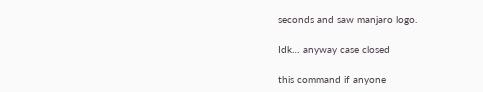seconds and saw manjaro logo.

Idk… anyway case closed

this command if anyone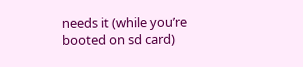needs it (while you’re booted on sd card)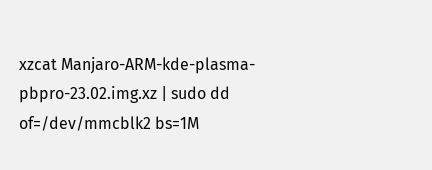xzcat Manjaro-ARM-kde-plasma-pbpro-23.02.img.xz | sudo dd of=/dev/mmcblk2 bs=1M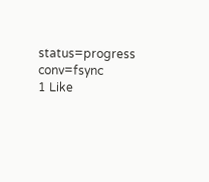status=progress conv=fsync
1 Like